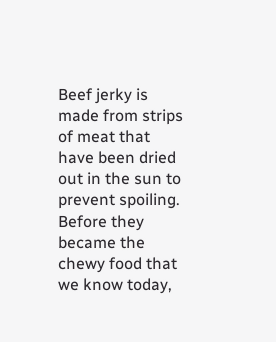Beef jerky is made from strips of meat that have been dried out in the sun to prevent spoiling. Before they became the chewy food that we know today,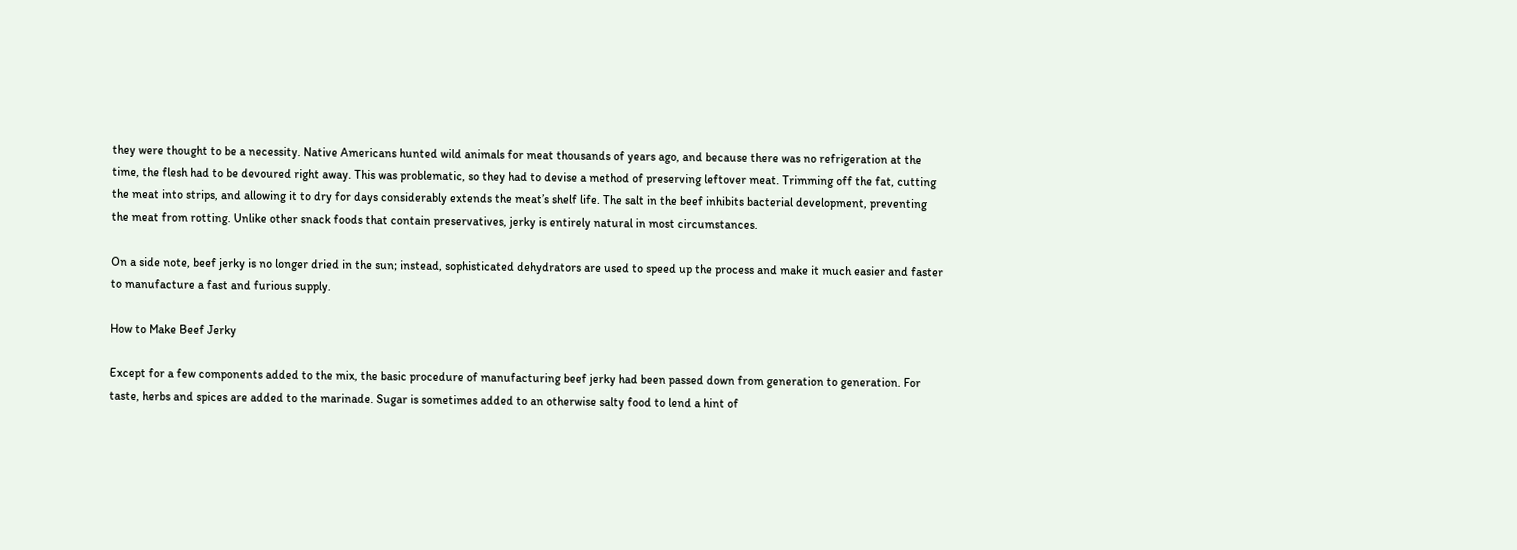they were thought to be a necessity. Native Americans hunted wild animals for meat thousands of years ago, and because there was no refrigeration at the time, the flesh had to be devoured right away. This was problematic, so they had to devise a method of preserving leftover meat. Trimming off the fat, cutting the meat into strips, and allowing it to dry for days considerably extends the meat’s shelf life. The salt in the beef inhibits bacterial development, preventing the meat from rotting. Unlike other snack foods that contain preservatives, jerky is entirely natural in most circumstances.

On a side note, beef jerky is no longer dried in the sun; instead, sophisticated dehydrators are used to speed up the process and make it much easier and faster to manufacture a fast and furious supply.

How to Make Beef Jerky

Except for a few components added to the mix, the basic procedure of manufacturing beef jerky had been passed down from generation to generation. For taste, herbs and spices are added to the marinade. Sugar is sometimes added to an otherwise salty food to lend a hint of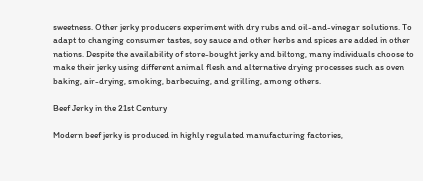sweetness. Other jerky producers experiment with dry rubs and oil-and-vinegar solutions. To adapt to changing consumer tastes, soy sauce and other herbs and spices are added in other nations. Despite the availability of store-bought jerky and biltong, many individuals choose to make their jerky using different animal flesh and alternative drying processes such as oven baking, air-drying, smoking, barbecuing, and grilling, among others.

Beef Jerky in the 21st Century

Modern beef jerky is produced in highly regulated manufacturing factories,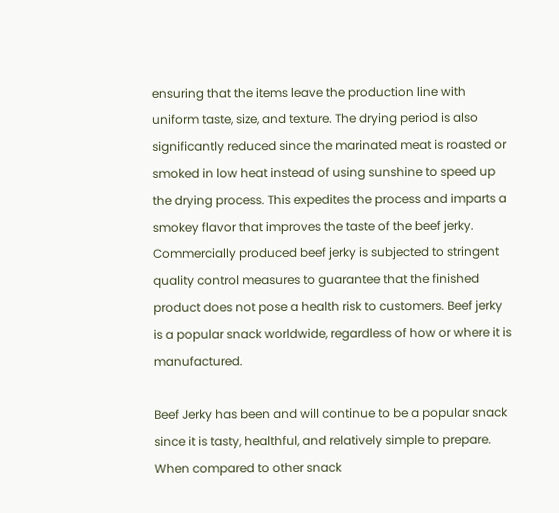ensuring that the items leave the production line with uniform taste, size, and texture. The drying period is also significantly reduced since the marinated meat is roasted or smoked in low heat instead of using sunshine to speed up the drying process. This expedites the process and imparts a smokey flavor that improves the taste of the beef jerky. Commercially produced beef jerky is subjected to stringent quality control measures to guarantee that the finished product does not pose a health risk to customers. Beef jerky is a popular snack worldwide, regardless of how or where it is manufactured.

Beef Jerky has been and will continue to be a popular snack since it is tasty, healthful, and relatively simple to prepare. When compared to other snack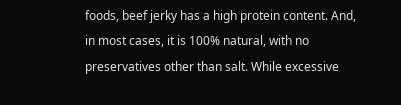foods, beef jerky has a high protein content. And, in most cases, it is 100% natural, with no preservatives other than salt. While excessive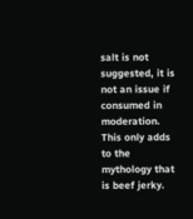salt is not suggested, it is not an issue if consumed in moderation. This only adds to the mythology that is beef jerky.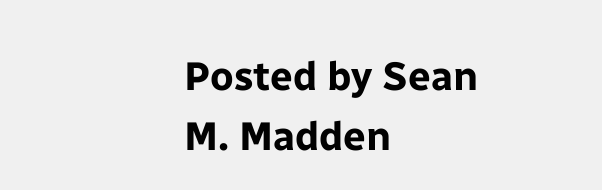Posted by Sean M. Madden